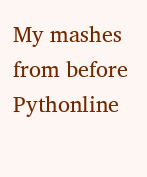My mashes from before Pythonline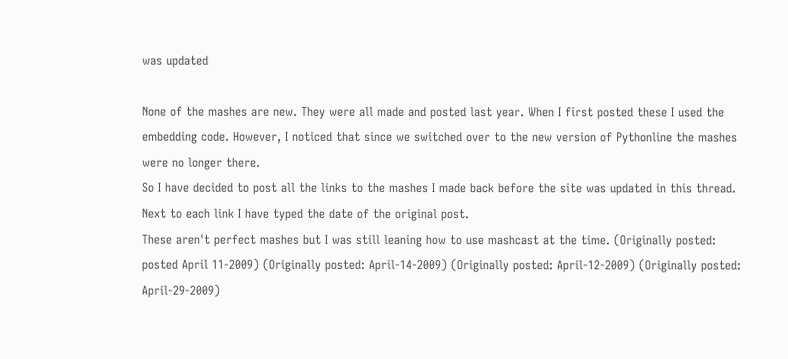was updated

None of the mashes are new. They were all made and posted last year. When I first posted these I used the embedding code. However, I noticed that since we switched over to the new version of Pythonline the mashes were no longer there.
So I have decided to post all the links to the mashes I made back before the site was updated in this thread. Next to each link I have typed the date of the original post.
These aren't perfect mashes but I was still leaning how to use mashcast at the time. (Originally posted: posted April 11-2009) (Originally posted: April-14-2009) (Originally posted: April-12-2009) (Originally posted: April-29-2009)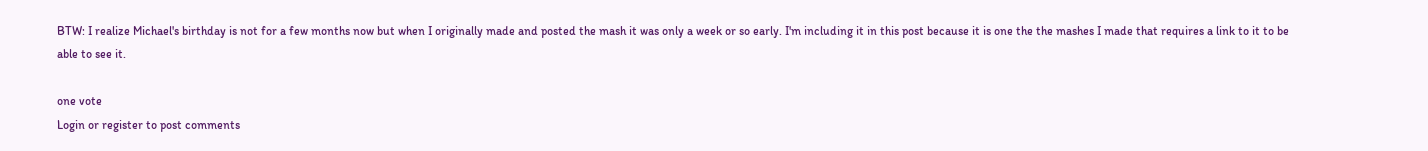BTW: I realize Michael's birthday is not for a few months now but when I originally made and posted the mash it was only a week or so early. I'm including it in this post because it is one the the mashes I made that requires a link to it to be able to see it.

one vote
Login or register to post comments